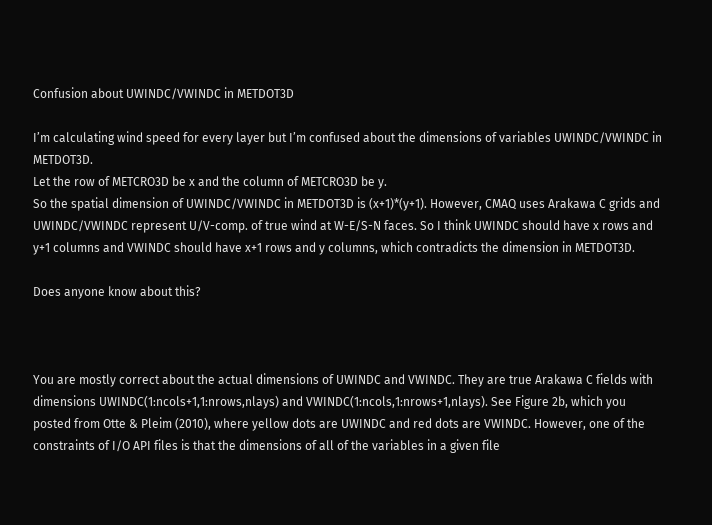Confusion about UWINDC/VWINDC in METDOT3D

I’m calculating wind speed for every layer but I’m confused about the dimensions of variables UWINDC/VWINDC in METDOT3D.
Let the row of METCRO3D be x and the column of METCRO3D be y.
So the spatial dimension of UWINDC/VWINDC in METDOT3D is (x+1)*(y+1). However, CMAQ uses Arakawa C grids and UWINDC/VWINDC represent U/V-comp. of true wind at W-E/S-N faces. So I think UWINDC should have x rows and y+1 columns and VWINDC should have x+1 rows and y columns, which contradicts the dimension in METDOT3D.

Does anyone know about this?



You are mostly correct about the actual dimensions of UWINDC and VWINDC. They are true Arakawa C fields with dimensions UWINDC(1:ncols+1,1:nrows,nlays) and VWINDC(1:ncols,1:nrows+1,nlays). See Figure 2b, which you posted from Otte & Pleim (2010), where yellow dots are UWINDC and red dots are VWINDC. However, one of the constraints of I/O API files is that the dimensions of all of the variables in a given file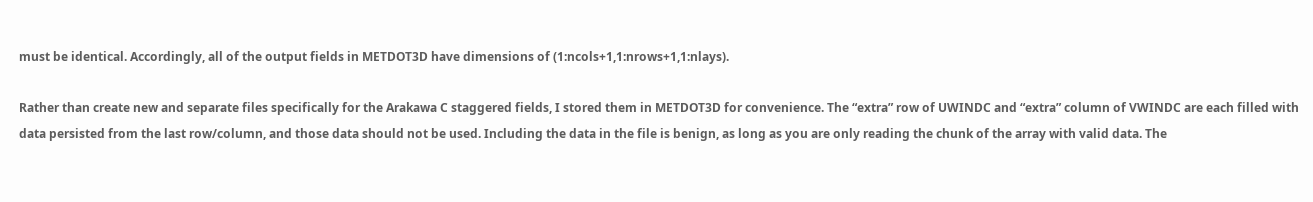must be identical. Accordingly, all of the output fields in METDOT3D have dimensions of (1:ncols+1,1:nrows+1,1:nlays).

Rather than create new and separate files specifically for the Arakawa C staggered fields, I stored them in METDOT3D for convenience. The “extra” row of UWINDC and “extra” column of VWINDC are each filled with data persisted from the last row/column, and those data should not be used. Including the data in the file is benign, as long as you are only reading the chunk of the array with valid data. The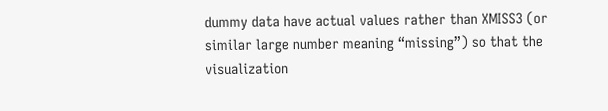dummy data have actual values rather than XMISS3 (or similar large number meaning “missing”) so that the visualization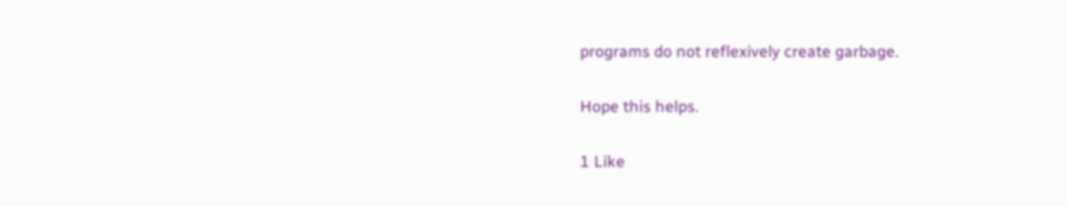programs do not reflexively create garbage.

Hope this helps.

1 Like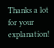Thanks a lot for your explanation!